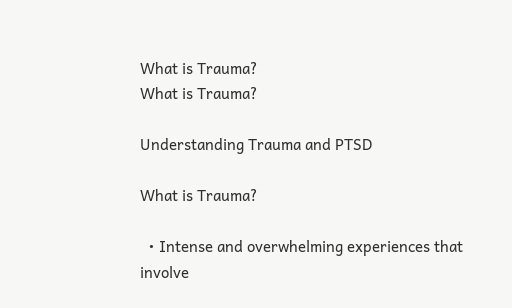What is Trauma?
What is Trauma?

Understanding Trauma and PTSD

What is Trauma?

  • Intense and overwhelming experiences that involve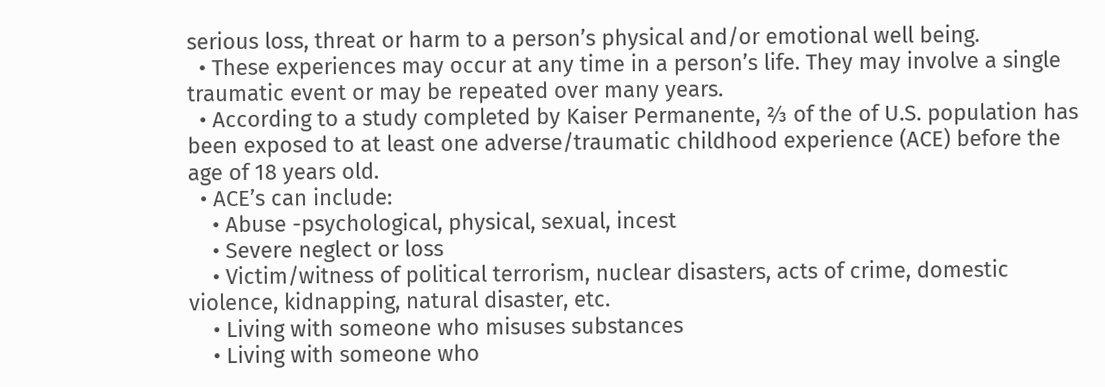serious loss, threat or harm to a person’s physical and/or emotional well being.
  • These experiences may occur at any time in a person’s life. They may involve a single traumatic event or may be repeated over many years.
  • According to a study completed by Kaiser Permanente, ⅔ of the of U.S. population has been exposed to at least one adverse/traumatic childhood experience (ACE) before the age of 18 years old.
  • ACE’s can include:
    • Abuse -psychological, physical, sexual, incest
    • Severe neglect or loss
    • Victim/witness of political terrorism, nuclear disasters, acts of crime, domestic violence, kidnapping, natural disaster, etc.
    • Living with someone who misuses substances
    • Living with someone who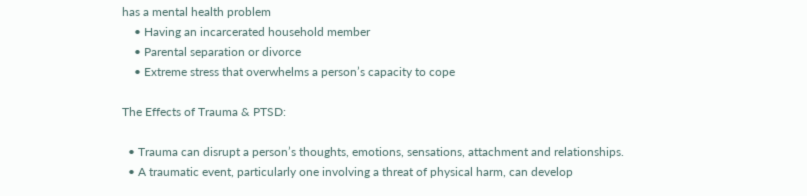has a mental health problem
    • Having an incarcerated household member
    • Parental separation or divorce
    • Extreme stress that overwhelms a person’s capacity to cope

The Effects of Trauma & PTSD:

  • Trauma can disrupt a person’s thoughts, emotions, sensations, attachment and relationships.
  • A traumatic event, particularly one involving a threat of physical harm, can develop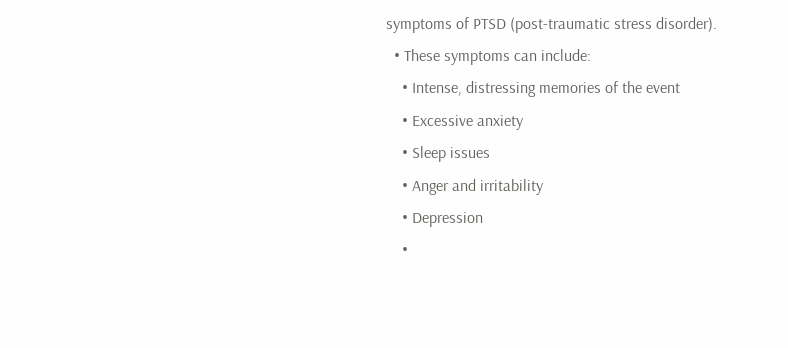symptoms of PTSD (post-traumatic stress disorder).
  • These symptoms can include:
    • Intense, distressing memories of the event
    • Excessive anxiety
    • Sleep issues
    • Anger and irritability
    • Depression
    •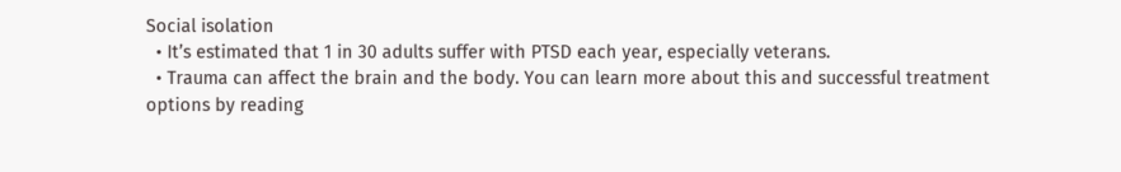Social isolation
  • It’s estimated that 1 in 30 adults suffer with PTSD each year, especially veterans.
  • Trauma can affect the brain and the body. You can learn more about this and successful treatment options by reading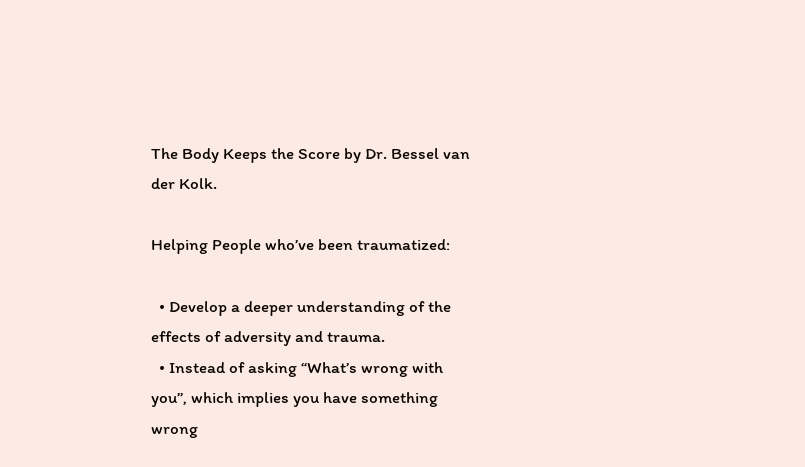The Body Keeps the Score by Dr. Bessel van der Kolk.

Helping People who’ve been traumatized:

  • Develop a deeper understanding of the effects of adversity and trauma.
  • Instead of asking “What’s wrong with you”, which implies you have something wrong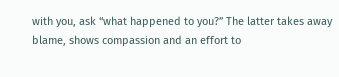with you, ask “what happened to you?” The latter takes away blame, shows compassion and an effort to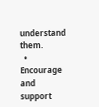understand them.
  • Encourage and support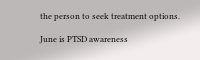the person to seek treatment options.

June is PTSD awareness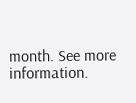month. See more information.